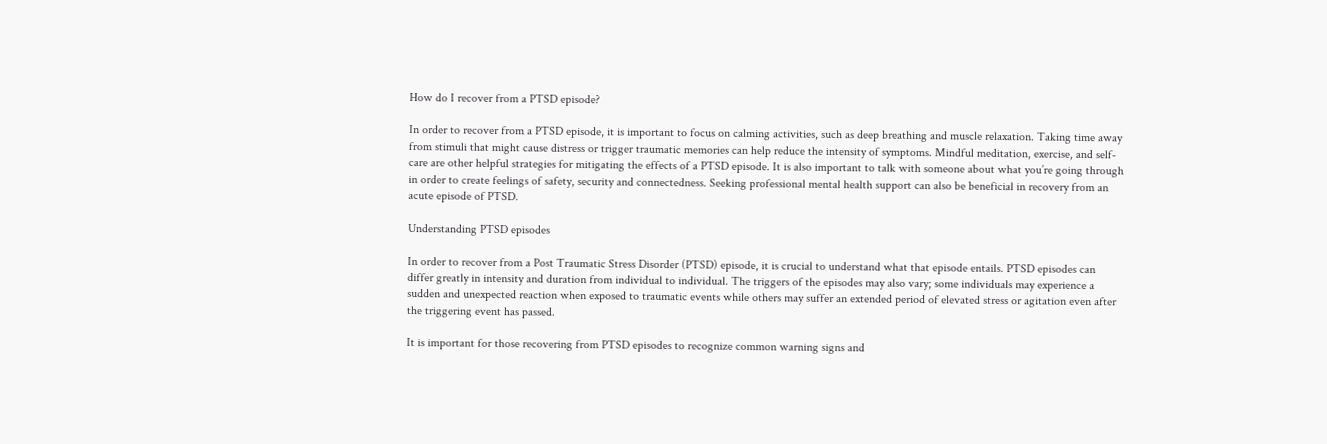How do I recover from a PTSD episode?

In order to recover from a PTSD episode, it is important to focus on calming activities, such as deep breathing and muscle relaxation. Taking time away from stimuli that might cause distress or trigger traumatic memories can help reduce the intensity of symptoms. Mindful meditation, exercise, and self-care are other helpful strategies for mitigating the effects of a PTSD episode. It is also important to talk with someone about what you’re going through in order to create feelings of safety, security and connectedness. Seeking professional mental health support can also be beneficial in recovery from an acute episode of PTSD.

Understanding PTSD episodes

In order to recover from a Post Traumatic Stress Disorder (PTSD) episode, it is crucial to understand what that episode entails. PTSD episodes can differ greatly in intensity and duration from individual to individual. The triggers of the episodes may also vary; some individuals may experience a sudden and unexpected reaction when exposed to traumatic events while others may suffer an extended period of elevated stress or agitation even after the triggering event has passed.

It is important for those recovering from PTSD episodes to recognize common warning signs and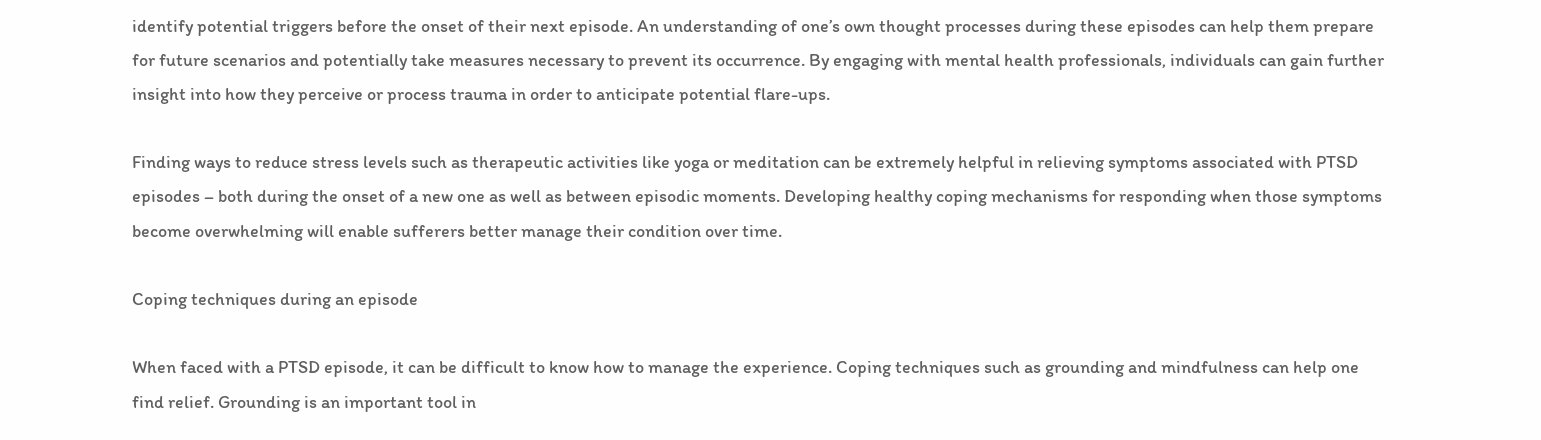identify potential triggers before the onset of their next episode. An understanding of one’s own thought processes during these episodes can help them prepare for future scenarios and potentially take measures necessary to prevent its occurrence. By engaging with mental health professionals, individuals can gain further insight into how they perceive or process trauma in order to anticipate potential flare-ups.

Finding ways to reduce stress levels such as therapeutic activities like yoga or meditation can be extremely helpful in relieving symptoms associated with PTSD episodes – both during the onset of a new one as well as between episodic moments. Developing healthy coping mechanisms for responding when those symptoms become overwhelming will enable sufferers better manage their condition over time.

Coping techniques during an episode

When faced with a PTSD episode, it can be difficult to know how to manage the experience. Coping techniques such as grounding and mindfulness can help one find relief. Grounding is an important tool in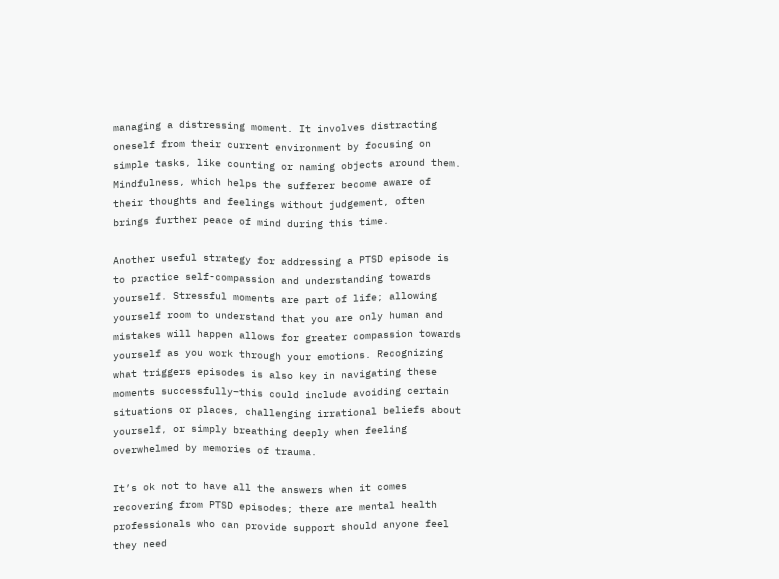managing a distressing moment. It involves distracting oneself from their current environment by focusing on simple tasks, like counting or naming objects around them. Mindfulness, which helps the sufferer become aware of their thoughts and feelings without judgement, often brings further peace of mind during this time.

Another useful strategy for addressing a PTSD episode is to practice self-compassion and understanding towards yourself. Stressful moments are part of life; allowing yourself room to understand that you are only human and mistakes will happen allows for greater compassion towards yourself as you work through your emotions. Recognizing what triggers episodes is also key in navigating these moments successfully–this could include avoiding certain situations or places, challenging irrational beliefs about yourself, or simply breathing deeply when feeling overwhelmed by memories of trauma.

It’s ok not to have all the answers when it comes recovering from PTSD episodes; there are mental health professionals who can provide support should anyone feel they need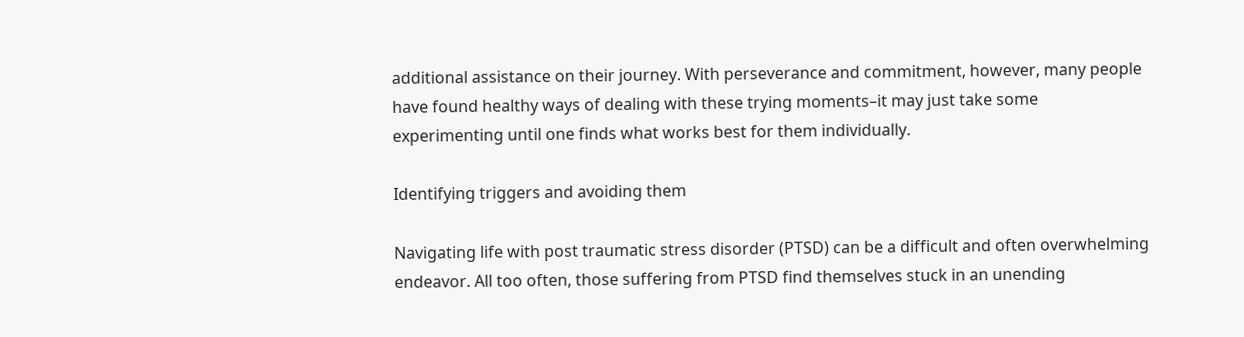additional assistance on their journey. With perseverance and commitment, however, many people have found healthy ways of dealing with these trying moments–it may just take some experimenting until one finds what works best for them individually.

Identifying triggers and avoiding them

Navigating life with post traumatic stress disorder (PTSD) can be a difficult and often overwhelming endeavor. All too often, those suffering from PTSD find themselves stuck in an unending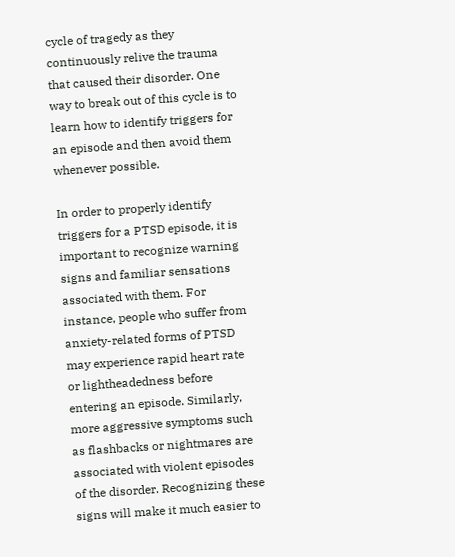cycle of tragedy as they continuously relive the trauma that caused their disorder. One way to break out of this cycle is to learn how to identify triggers for an episode and then avoid them whenever possible.

In order to properly identify triggers for a PTSD episode, it is important to recognize warning signs and familiar sensations associated with them. For instance, people who suffer from anxiety-related forms of PTSD may experience rapid heart rate or lightheadedness before entering an episode. Similarly, more aggressive symptoms such as flashbacks or nightmares are associated with violent episodes of the disorder. Recognizing these signs will make it much easier to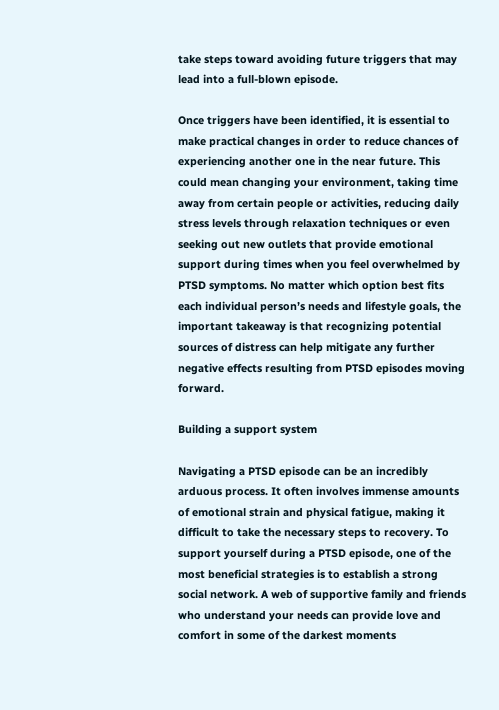take steps toward avoiding future triggers that may lead into a full-blown episode.

Once triggers have been identified, it is essential to make practical changes in order to reduce chances of experiencing another one in the near future. This could mean changing your environment, taking time away from certain people or activities, reducing daily stress levels through relaxation techniques or even seeking out new outlets that provide emotional support during times when you feel overwhelmed by PTSD symptoms. No matter which option best fits each individual person’s needs and lifestyle goals, the important takeaway is that recognizing potential sources of distress can help mitigate any further negative effects resulting from PTSD episodes moving forward.

Building a support system

Navigating a PTSD episode can be an incredibly arduous process. It often involves immense amounts of emotional strain and physical fatigue, making it difficult to take the necessary steps to recovery. To support yourself during a PTSD episode, one of the most beneficial strategies is to establish a strong social network. A web of supportive family and friends who understand your needs can provide love and comfort in some of the darkest moments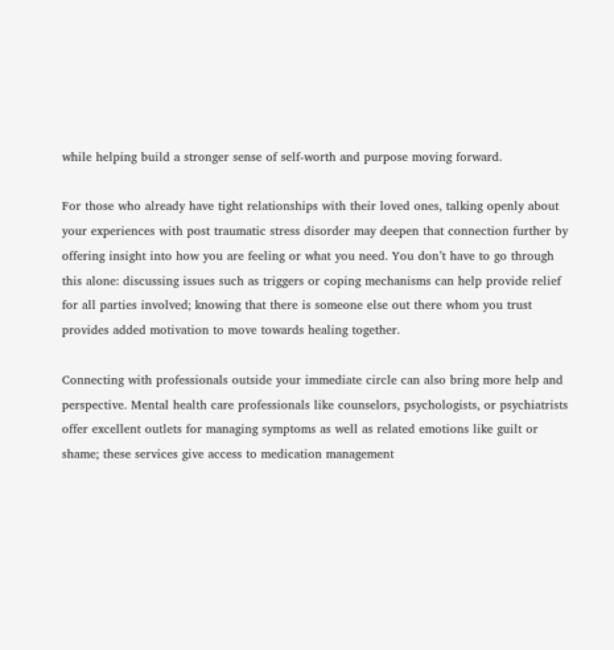while helping build a stronger sense of self-worth and purpose moving forward.

For those who already have tight relationships with their loved ones, talking openly about your experiences with post traumatic stress disorder may deepen that connection further by offering insight into how you are feeling or what you need. You don’t have to go through this alone: discussing issues such as triggers or coping mechanisms can help provide relief for all parties involved; knowing that there is someone else out there whom you trust provides added motivation to move towards healing together.

Connecting with professionals outside your immediate circle can also bring more help and perspective. Mental health care professionals like counselors, psychologists, or psychiatrists offer excellent outlets for managing symptoms as well as related emotions like guilt or shame; these services give access to medication management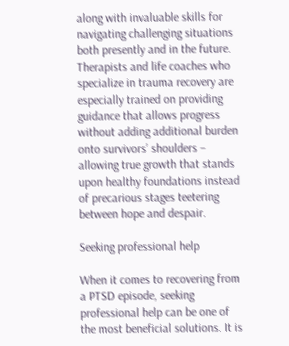along with invaluable skills for navigating challenging situations both presently and in the future. Therapists and life coaches who specialize in trauma recovery are especially trained on providing guidance that allows progress without adding additional burden onto survivors’ shoulders – allowing true growth that stands upon healthy foundations instead of precarious stages teetering between hope and despair.

Seeking professional help

When it comes to recovering from a PTSD episode, seeking professional help can be one of the most beneficial solutions. It is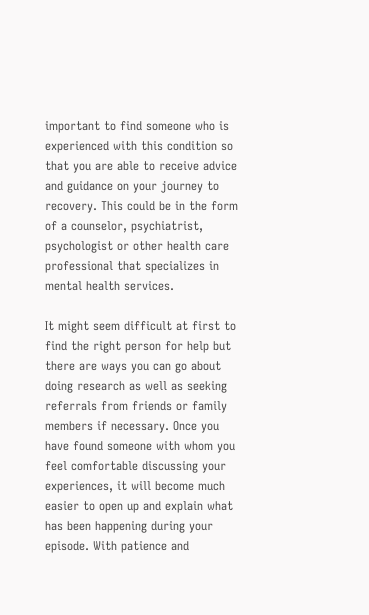important to find someone who is experienced with this condition so that you are able to receive advice and guidance on your journey to recovery. This could be in the form of a counselor, psychiatrist, psychologist or other health care professional that specializes in mental health services.

It might seem difficult at first to find the right person for help but there are ways you can go about doing research as well as seeking referrals from friends or family members if necessary. Once you have found someone with whom you feel comfortable discussing your experiences, it will become much easier to open up and explain what has been happening during your episode. With patience and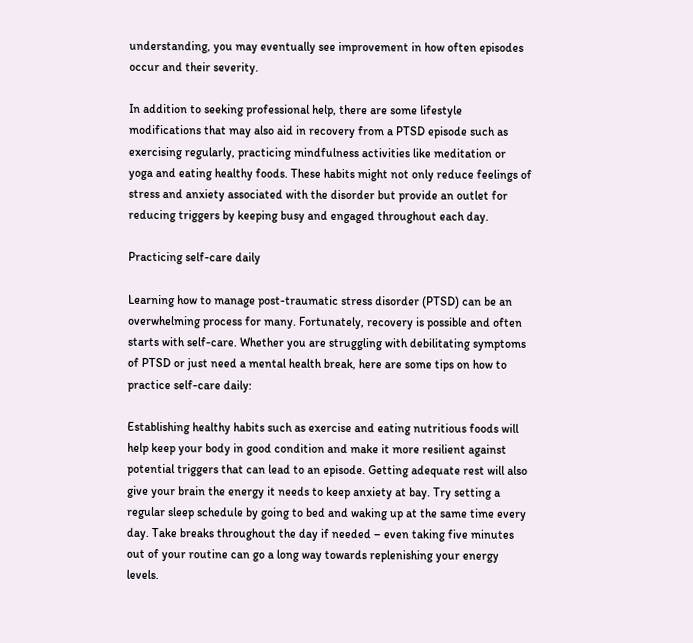understanding, you may eventually see improvement in how often episodes occur and their severity.

In addition to seeking professional help, there are some lifestyle modifications that may also aid in recovery from a PTSD episode such as exercising regularly, practicing mindfulness activities like meditation or yoga and eating healthy foods. These habits might not only reduce feelings of stress and anxiety associated with the disorder but provide an outlet for reducing triggers by keeping busy and engaged throughout each day.

Practicing self-care daily

Learning how to manage post-traumatic stress disorder (PTSD) can be an overwhelming process for many. Fortunately, recovery is possible and often starts with self-care. Whether you are struggling with debilitating symptoms of PTSD or just need a mental health break, here are some tips on how to practice self-care daily:

Establishing healthy habits such as exercise and eating nutritious foods will help keep your body in good condition and make it more resilient against potential triggers that can lead to an episode. Getting adequate rest will also give your brain the energy it needs to keep anxiety at bay. Try setting a regular sleep schedule by going to bed and waking up at the same time every day. Take breaks throughout the day if needed – even taking five minutes out of your routine can go a long way towards replenishing your energy levels.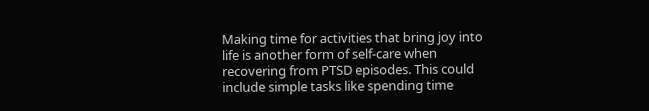Making time for activities that bring joy into life is another form of self-care when recovering from PTSD episodes. This could include simple tasks like spending time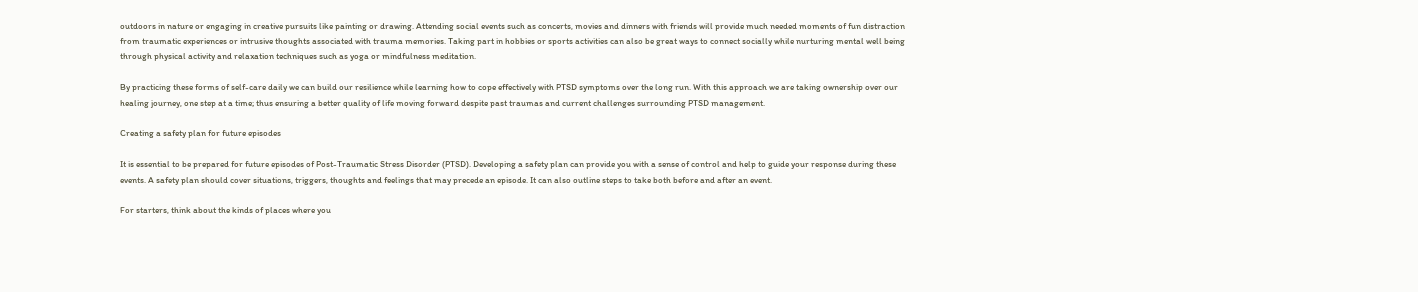outdoors in nature or engaging in creative pursuits like painting or drawing. Attending social events such as concerts, movies and dinners with friends will provide much needed moments of fun distraction from traumatic experiences or intrusive thoughts associated with trauma memories. Taking part in hobbies or sports activities can also be great ways to connect socially while nurturing mental well being through physical activity and relaxation techniques such as yoga or mindfulness meditation.

By practicing these forms of self-care daily we can build our resilience while learning how to cope effectively with PTSD symptoms over the long run. With this approach we are taking ownership over our healing journey, one step at a time; thus ensuring a better quality of life moving forward despite past traumas and current challenges surrounding PTSD management.

Creating a safety plan for future episodes

It is essential to be prepared for future episodes of Post-Traumatic Stress Disorder (PTSD). Developing a safety plan can provide you with a sense of control and help to guide your response during these events. A safety plan should cover situations, triggers, thoughts and feelings that may precede an episode. It can also outline steps to take both before and after an event.

For starters, think about the kinds of places where you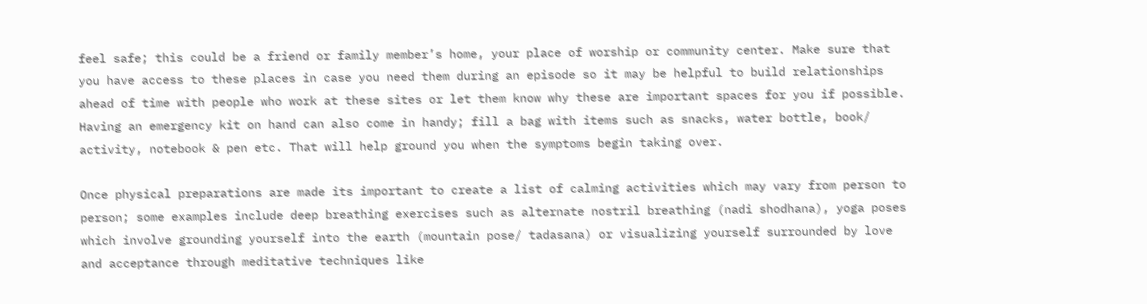feel safe; this could be a friend or family member’s home, your place of worship or community center. Make sure that you have access to these places in case you need them during an episode so it may be helpful to build relationships ahead of time with people who work at these sites or let them know why these are important spaces for you if possible. Having an emergency kit on hand can also come in handy; fill a bag with items such as snacks, water bottle, book/ activity, notebook & pen etc. That will help ground you when the symptoms begin taking over.

Once physical preparations are made its important to create a list of calming activities which may vary from person to person; some examples include deep breathing exercises such as alternate nostril breathing (nadi shodhana), yoga poses which involve grounding yourself into the earth (mountain pose/ tadasana) or visualizing yourself surrounded by love and acceptance through meditative techniques like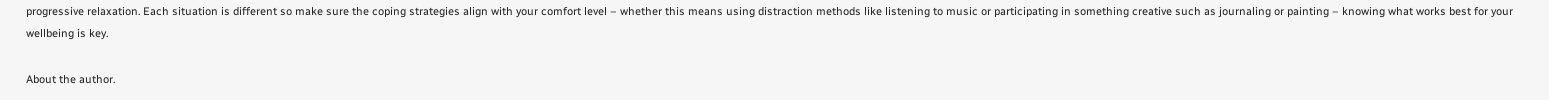progressive relaxation. Each situation is different so make sure the coping strategies align with your comfort level – whether this means using distraction methods like listening to music or participating in something creative such as journaling or painting – knowing what works best for your wellbeing is key.

About the author.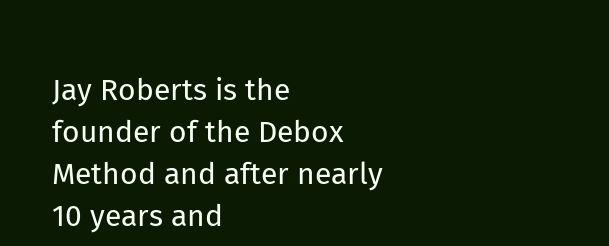Jay Roberts is the founder of the Debox Method and after nearly 10 years and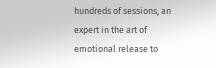hundreds of sessions, an expert in the art of emotional release to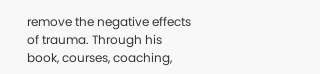remove the negative effects of trauma. Through his book, courses, coaching,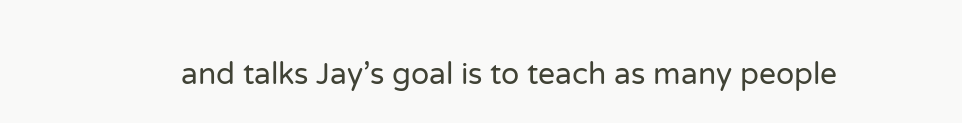and talks Jay’s goal is to teach as many people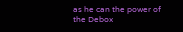as he can the power of the Debox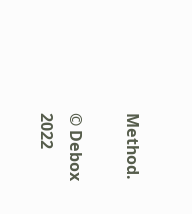Method.

© Debox 2022